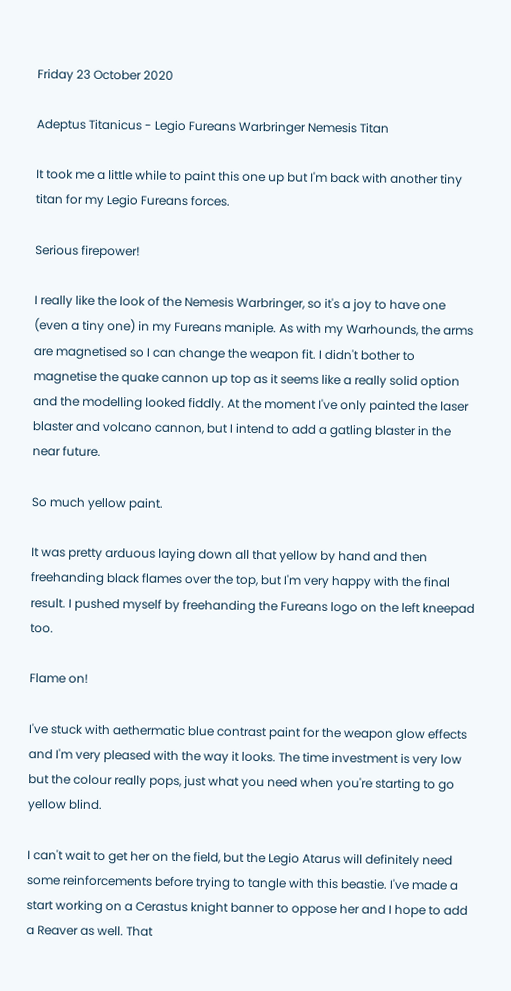Friday 23 October 2020

Adeptus Titanicus - Legio Fureans Warbringer Nemesis Titan

It took me a little while to paint this one up but I'm back with another tiny titan for my Legio Fureans forces.

Serious firepower!

I really like the look of the Nemesis Warbringer, so it's a joy to have one (even a tiny one) in my Fureans maniple. As with my Warhounds, the arms are magnetised so I can change the weapon fit. I didn't bother to magnetise the quake cannon up top as it seems like a really solid option and the modelling looked fiddly. At the moment I've only painted the laser blaster and volcano cannon, but I intend to add a gatling blaster in the near future.

So much yellow paint.

It was pretty arduous laying down all that yellow by hand and then freehanding black flames over the top, but I'm very happy with the final result. I pushed myself by freehanding the Fureans logo on the left kneepad too.

Flame on!

I've stuck with aethermatic blue contrast paint for the weapon glow effects and I'm very pleased with the way it looks. The time investment is very low but the colour really pops, just what you need when you're starting to go yellow blind.

I can't wait to get her on the field, but the Legio Atarus will definitely need some reinforcements before trying to tangle with this beastie. I've made a start working on a Cerastus knight banner to oppose her and I hope to add a Reaver as well. That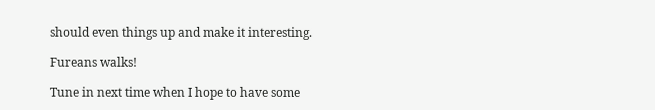should even things up and make it interesting.

Fureans walks!

Tune in next time when I hope to have some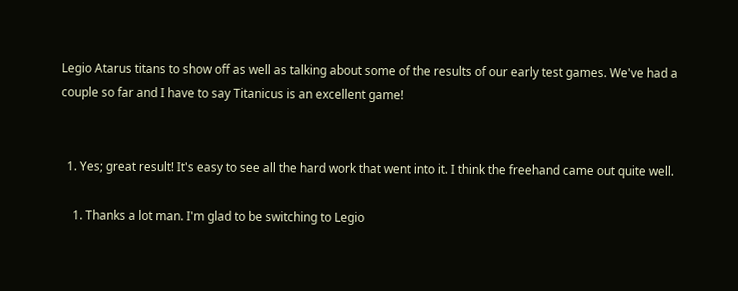Legio Atarus titans to show off as well as talking about some of the results of our early test games. We've had a couple so far and I have to say Titanicus is an excellent game!


  1. Yes; great result! It's easy to see all the hard work that went into it. I think the freehand came out quite well.

    1. Thanks a lot man. I'm glad to be switching to Legio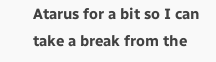Atarus for a bit so I can take a break from the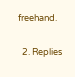freehand.

  2. Replies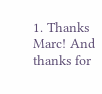1. Thanks Marc! And thanks for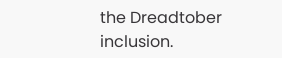the Dreadtober inclusion.